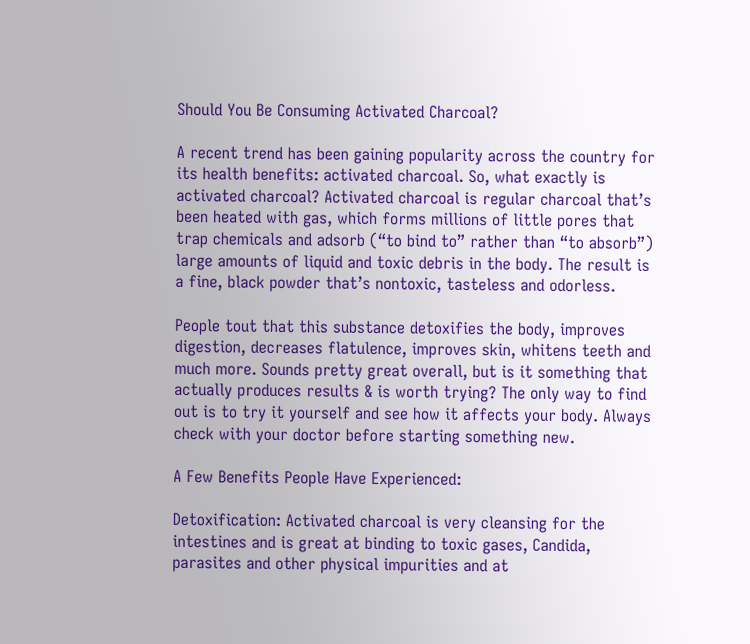Should You Be Consuming Activated Charcoal?

A recent trend has been gaining popularity across the country for its health benefits: activated charcoal. So, what exactly is activated charcoal? Activated charcoal is regular charcoal that’s been heated with gas, which forms millions of little pores that trap chemicals and adsorb (“to bind to” rather than “to absorb”) large amounts of liquid and toxic debris in the body. The result is a fine, black powder that’s nontoxic, tasteless and odorless.

People tout that this substance detoxifies the body, improves digestion, decreases flatulence, improves skin, whitens teeth and much more. Sounds pretty great overall, but is it something that actually produces results & is worth trying? The only way to find out is to try it yourself and see how it affects your body. Always check with your doctor before starting something new.

A Few Benefits People Have Experienced:

Detoxification: Activated charcoal is very cleansing for the intestines and is great at binding to toxic gases, Candida, parasites and other physical impurities and at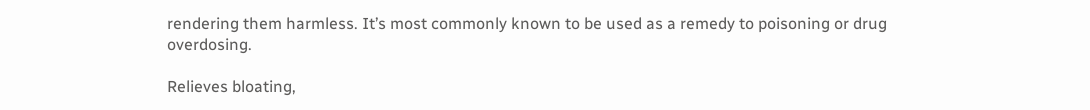rendering them harmless. It’s most commonly known to be used as a remedy to poisoning or drug overdosing.

Relieves bloating,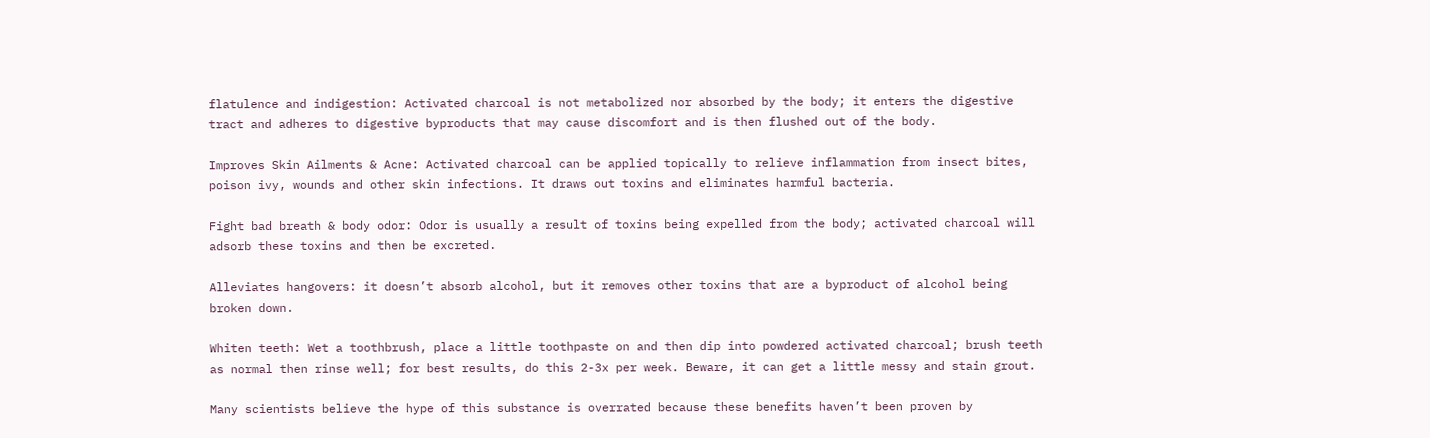flatulence and indigestion: Activated charcoal is not metabolized nor absorbed by the body; it enters the digestive tract and adheres to digestive byproducts that may cause discomfort and is then flushed out of the body.

Improves Skin Ailments & Acne: Activated charcoal can be applied topically to relieve inflammation from insect bites, poison ivy, wounds and other skin infections. It draws out toxins and eliminates harmful bacteria.

Fight bad breath & body odor: Odor is usually a result of toxins being expelled from the body; activated charcoal will adsorb these toxins and then be excreted.

Alleviates hangovers: it doesn’t absorb alcohol, but it removes other toxins that are a byproduct of alcohol being broken down.

Whiten teeth: Wet a toothbrush, place a little toothpaste on and then dip into powdered activated charcoal; brush teeth as normal then rinse well; for best results, do this 2-3x per week. Beware, it can get a little messy and stain grout.

Many scientists believe the hype of this substance is overrated because these benefits haven’t been proven by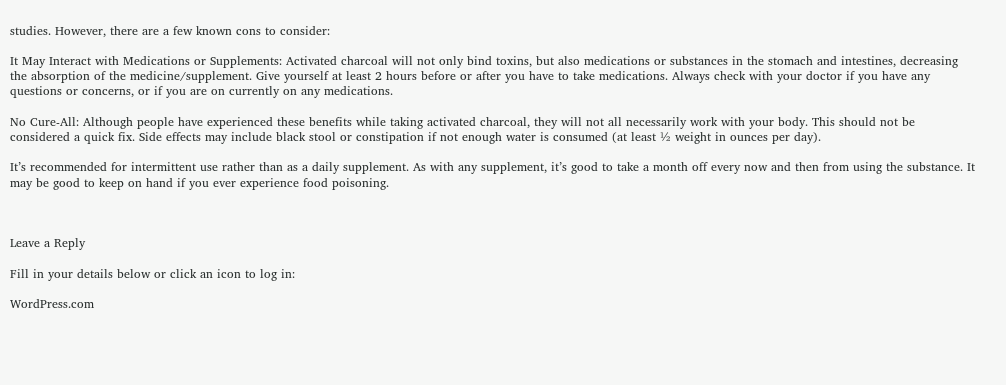studies. However, there are a few known cons to consider:

It May Interact with Medications or Supplements: Activated charcoal will not only bind toxins, but also medications or substances in the stomach and intestines, decreasing the absorption of the medicine/supplement. Give yourself at least 2 hours before or after you have to take medications. Always check with your doctor if you have any questions or concerns, or if you are on currently on any medications.

No Cure-All: Although people have experienced these benefits while taking activated charcoal, they will not all necessarily work with your body. This should not be considered a quick fix. Side effects may include black stool or constipation if not enough water is consumed (at least ½ weight in ounces per day).

It’s recommended for intermittent use rather than as a daily supplement. As with any supplement, it’s good to take a month off every now and then from using the substance. It may be good to keep on hand if you ever experience food poisoning.



Leave a Reply

Fill in your details below or click an icon to log in:

WordPress.com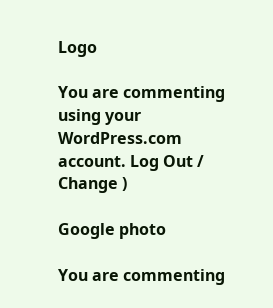Logo

You are commenting using your WordPress.com account. Log Out /  Change )

Google photo

You are commenting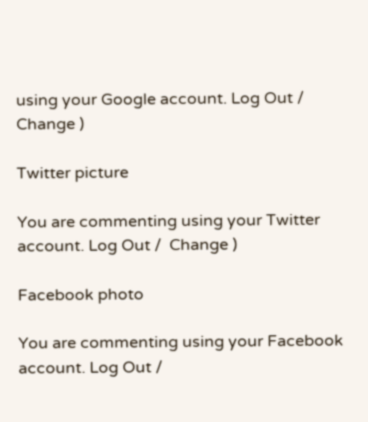using your Google account. Log Out /  Change )

Twitter picture

You are commenting using your Twitter account. Log Out /  Change )

Facebook photo

You are commenting using your Facebook account. Log Out /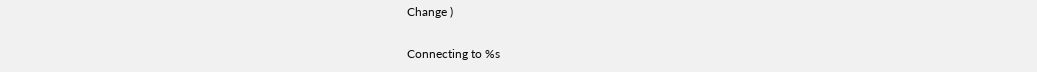Change )

Connecting to %s